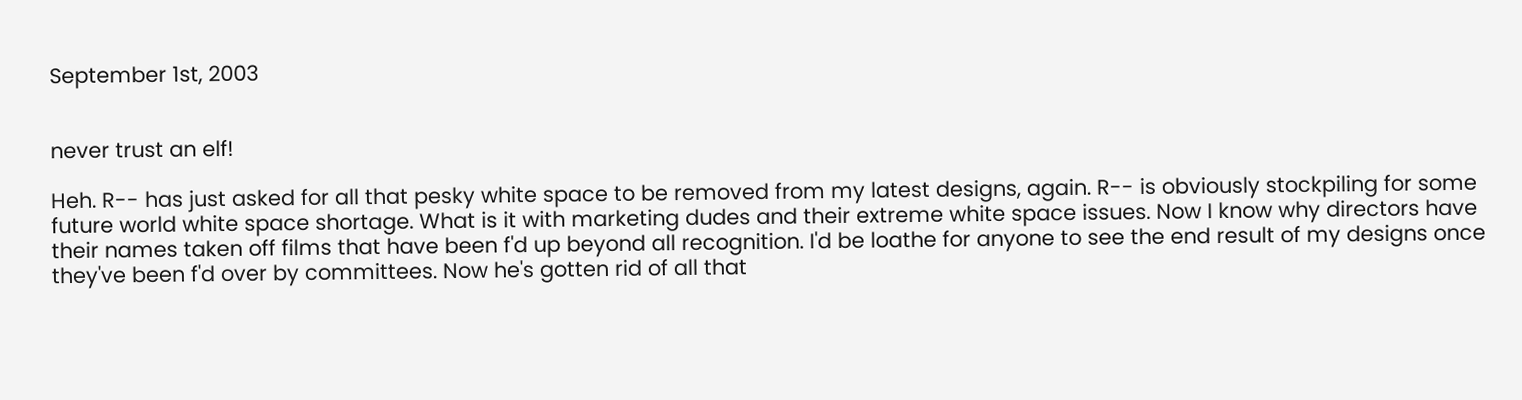September 1st, 2003


never trust an elf!

Heh. R-- has just asked for all that pesky white space to be removed from my latest designs, again. R-- is obviously stockpiling for some future world white space shortage. What is it with marketing dudes and their extreme white space issues. Now I know why directors have their names taken off films that have been f'd up beyond all recognition. I'd be loathe for anyone to see the end result of my designs once they've been f'd over by committees. Now he's gotten rid of all that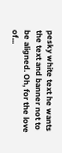pesky white text he wants the text and banner not to be aligned. Oh, for the love of...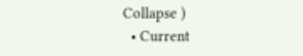Collapse )
  • Current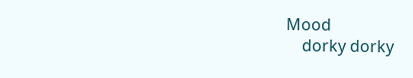Mood
    dorky dorky